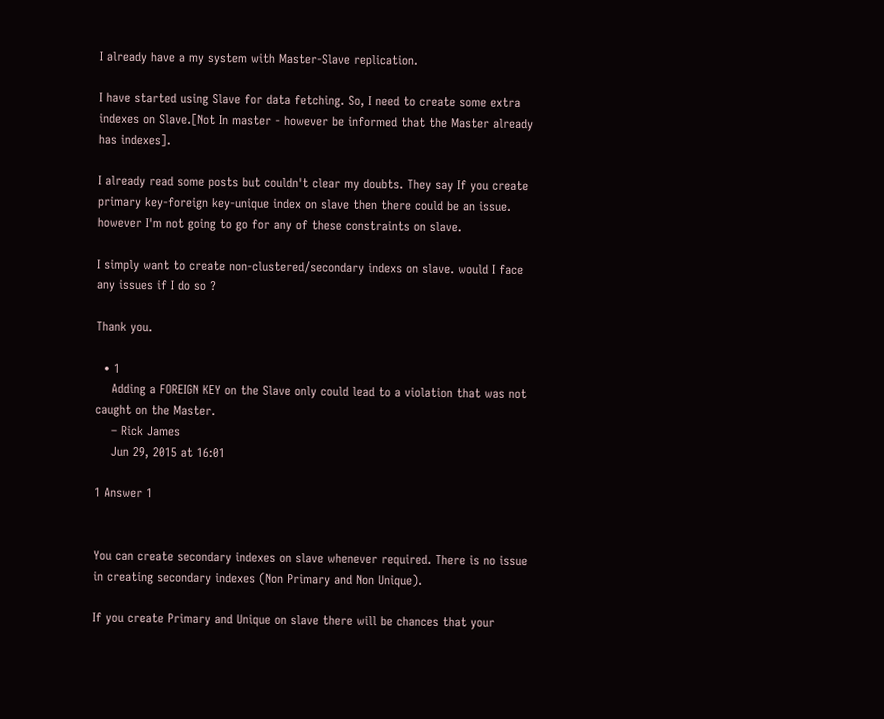I already have a my system with Master-Slave replication.

I have started using Slave for data fetching. So, I need to create some extra indexes on Slave.[Not In master - however be informed that the Master already has indexes].

I already read some posts but couldn't clear my doubts. They say If you create primary key-foreign key-unique index on slave then there could be an issue. however I'm not going to go for any of these constraints on slave.

I simply want to create non-clustered/secondary indexs on slave. would I face any issues if I do so ?

Thank you.

  • 1
    Adding a FOREIGN KEY on the Slave only could lead to a violation that was not caught on the Master.
    – Rick James
    Jun 29, 2015 at 16:01

1 Answer 1


You can create secondary indexes on slave whenever required. There is no issue in creating secondary indexes (Non Primary and Non Unique).

If you create Primary and Unique on slave there will be chances that your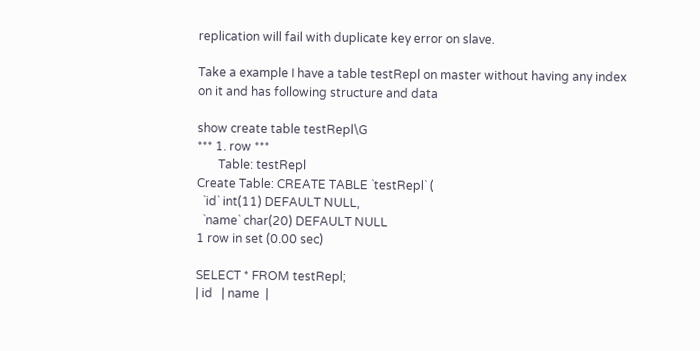replication will fail with duplicate key error on slave.

Take a example I have a table testRepl on master without having any index on it and has following structure and data

show create table testRepl\G
*** 1. row ***
       Table: testRepl
Create Table: CREATE TABLE `testRepl` (
  `id` int(11) DEFAULT NULL,
  `name` char(20) DEFAULT NULL
1 row in set (0.00 sec)

SELECT * FROM testRepl;
| id   | name  |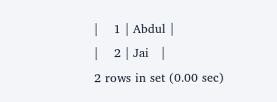|    1 | Abdul |
|    2 | Jai   |
2 rows in set (0.00 sec)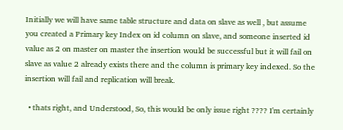Initially we will have same table structure and data on slave as well , but assume you created a Primary key Index on id column on slave, and someone inserted id value as 2 on master on master the insertion would be successful but it will fail on slave as value 2 already exists there and the column is primary key indexed. So the insertion will fail and replication will break.

  • thats right, and Understood, So, this would be only issue right ???? I'm certainly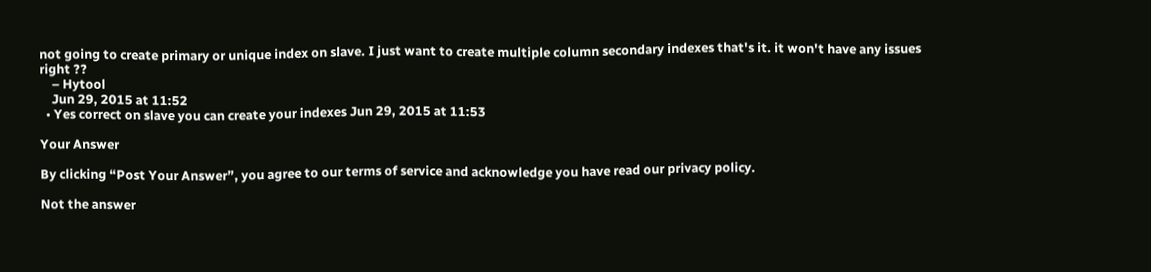not going to create primary or unique index on slave. I just want to create multiple column secondary indexes that's it. it won't have any issues right ??
    – Hytool
    Jun 29, 2015 at 11:52
  • Yes correct on slave you can create your indexes Jun 29, 2015 at 11:53

Your Answer

By clicking “Post Your Answer”, you agree to our terms of service and acknowledge you have read our privacy policy.

Not the answer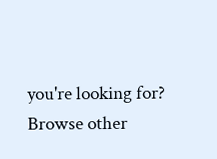you're looking for? Browse other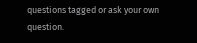questions tagged or ask your own question.